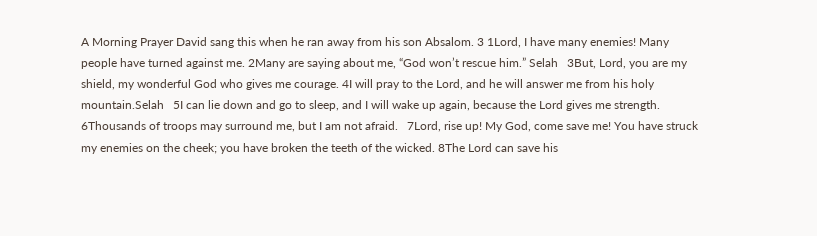A Morning Prayer David sang this when he ran away from his son Absalom. 3 1Lord, I have many enemies! Many people have turned against me. 2Many are saying about me, “God won’t rescue him.” Selah   3But, Lord, you are my shield, my wonderful God who gives me courage. 4I will pray to the Lord, and he will answer me from his holy mountain.Selah   5I can lie down and go to sleep, and I will wake up again, because the Lord gives me strength. 6Thousands of troops may surround me, but I am not afraid.   7Lord, rise up! My God, come save me! You have struck my enemies on the cheek; you have broken the teeth of the wicked. 8The Lord can save his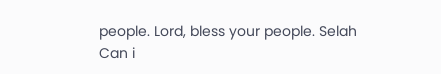people. Lord, bless your people. Selah
Can i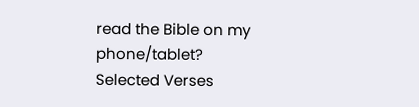read the Bible on my phone/tablet?
Selected Verses